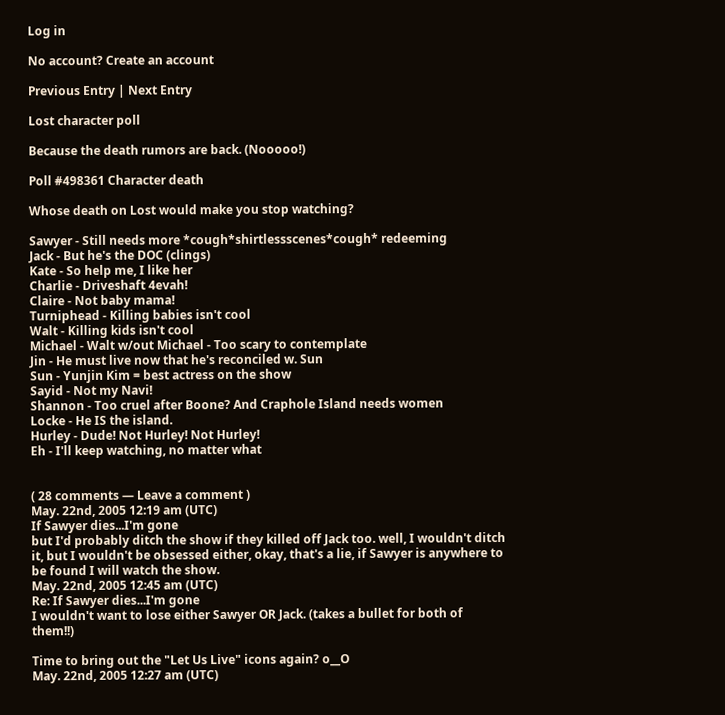Log in

No account? Create an account

Previous Entry | Next Entry

Lost character poll

Because the death rumors are back. (Nooooo!)

Poll #498361 Character death

Whose death on Lost would make you stop watching?

Sawyer - Still needs more *cough*shirtlessscenes*cough* redeeming
Jack - But he's the DOC (clings)
Kate - So help me, I like her
Charlie - Driveshaft 4evah!
Claire - Not baby mama!
Turniphead - Killing babies isn't cool
Walt - Killing kids isn't cool
Michael - Walt w/out Michael - Too scary to contemplate
Jin - He must live now that he's reconciled w. Sun
Sun - Yunjin Kim = best actress on the show
Sayid - Not my Navi!
Shannon - Too cruel after Boone? And Craphole Island needs women
Locke - He IS the island.
Hurley - Dude! Not Hurley! Not Hurley!
Eh - I'll keep watching, no matter what


( 28 comments — Leave a comment )
May. 22nd, 2005 12:19 am (UTC)
If Sawyer dies...I'm gone
but I'd probably ditch the show if they killed off Jack too. well, I wouldn't ditch it, but I wouldn't be obsessed either, okay, that's a lie, if Sawyer is anywhere to be found I will watch the show.
May. 22nd, 2005 12:45 am (UTC)
Re: If Sawyer dies...I'm gone
I wouldn't want to lose either Sawyer OR Jack. (takes a bullet for both of them!!)

Time to bring out the "Let Us Live" icons again? o__O
May. 22nd, 2005 12:27 am (UTC)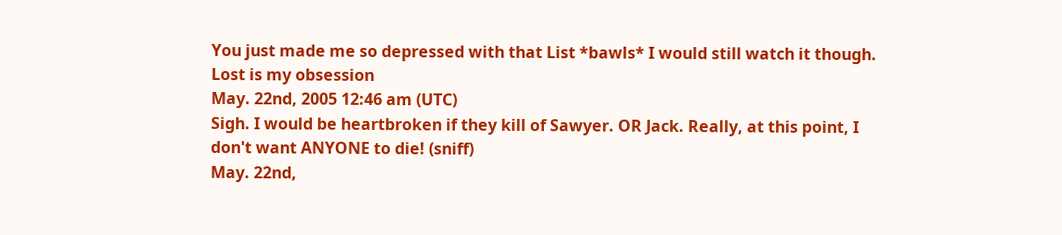You just made me so depressed with that List *bawls* I would still watch it though. Lost is my obsession
May. 22nd, 2005 12:46 am (UTC)
Sigh. I would be heartbroken if they kill of Sawyer. OR Jack. Really, at this point, I don't want ANYONE to die! (sniff)
May. 22nd,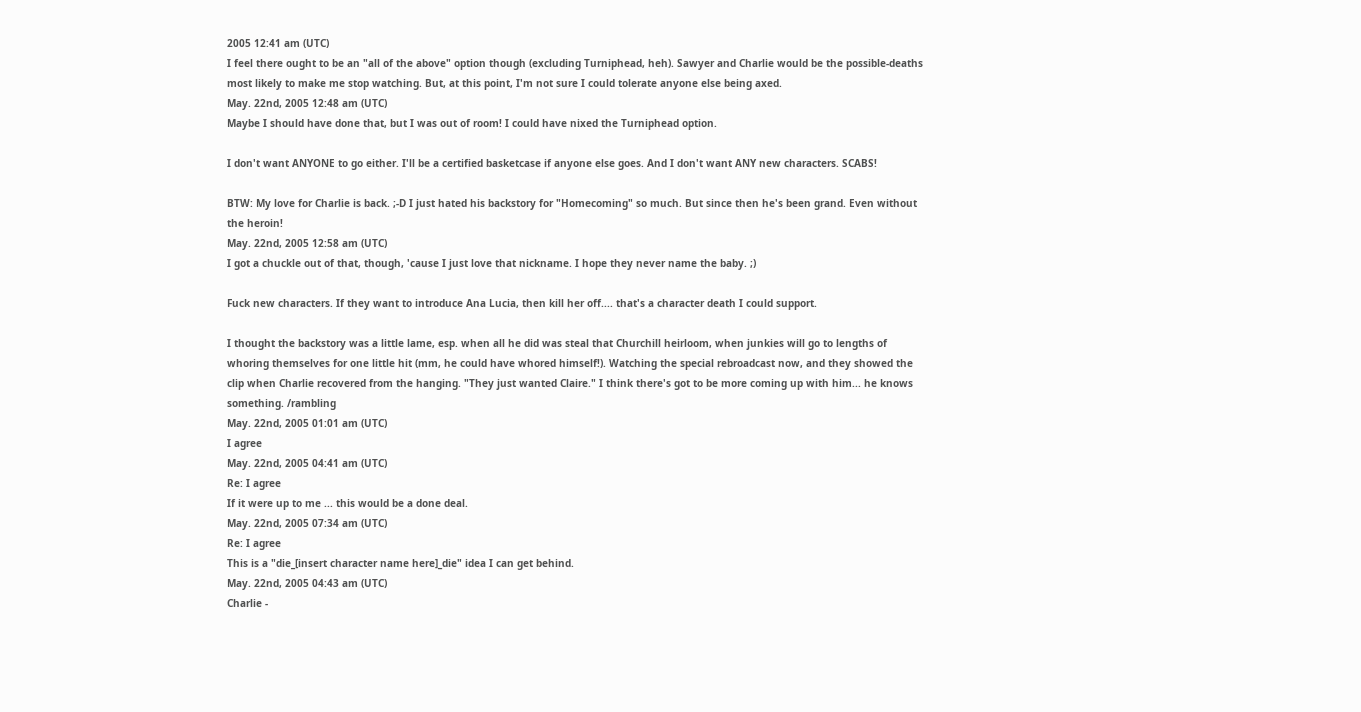2005 12:41 am (UTC)
I feel there ought to be an "all of the above" option though (excluding Turniphead, heh). Sawyer and Charlie would be the possible-deaths most likely to make me stop watching. But, at this point, I'm not sure I could tolerate anyone else being axed.
May. 22nd, 2005 12:48 am (UTC)
Maybe I should have done that, but I was out of room! I could have nixed the Turniphead option.

I don't want ANYONE to go either. I'll be a certified basketcase if anyone else goes. And I don't want ANY new characters. SCABS!

BTW: My love for Charlie is back. ;-D I just hated his backstory for "Homecoming" so much. But since then he's been grand. Even without the heroin!
May. 22nd, 2005 12:58 am (UTC)
I got a chuckle out of that, though, 'cause I just love that nickname. I hope they never name the baby. ;)

Fuck new characters. If they want to introduce Ana Lucia, then kill her off.... that's a character death I could support.

I thought the backstory was a little lame, esp. when all he did was steal that Churchill heirloom, when junkies will go to lengths of whoring themselves for one little hit (mm, he could have whored himself!). Watching the special rebroadcast now, and they showed the clip when Charlie recovered from the hanging. "They just wanted Claire." I think there's got to be more coming up with him... he knows something. /rambling
May. 22nd, 2005 01:01 am (UTC)
I agree
May. 22nd, 2005 04:41 am (UTC)
Re: I agree
If it were up to me ... this would be a done deal.
May. 22nd, 2005 07:34 am (UTC)
Re: I agree
This is a "die_[insert character name here]_die" idea I can get behind.
May. 22nd, 2005 04:43 am (UTC)
Charlie -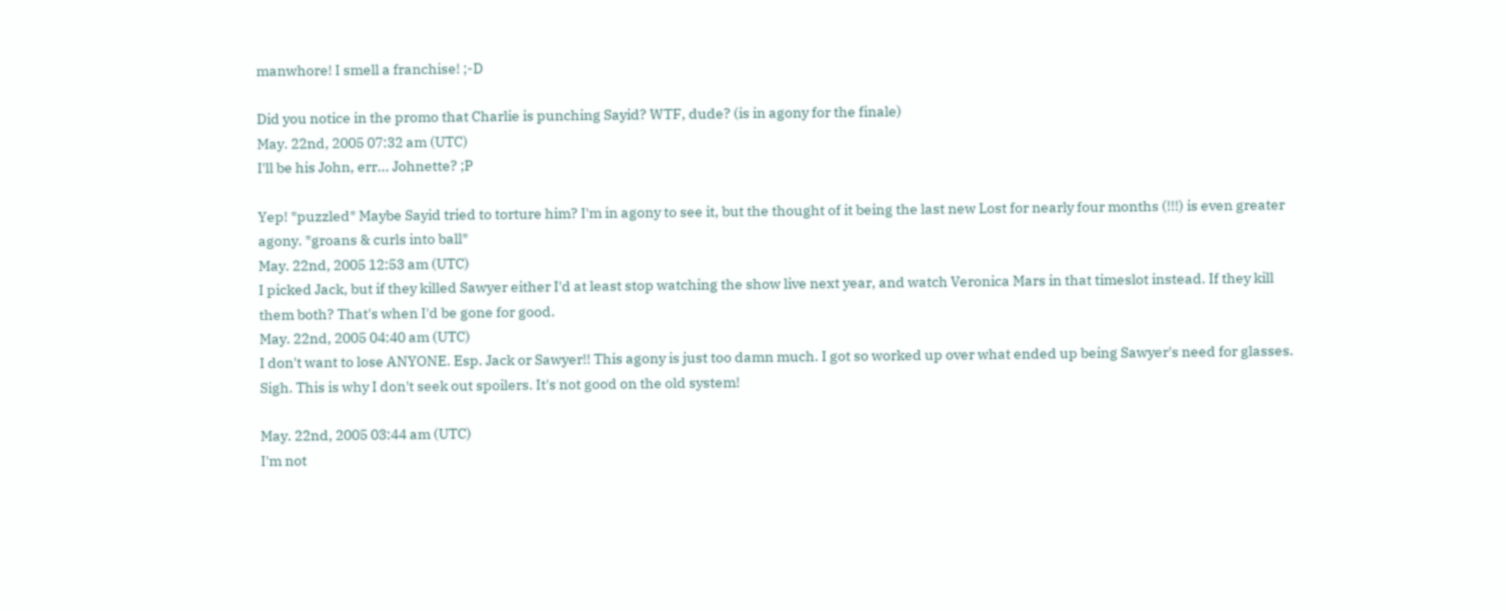manwhore! I smell a franchise! ;-D

Did you notice in the promo that Charlie is punching Sayid? WTF, dude? (is in agony for the finale)
May. 22nd, 2005 07:32 am (UTC)
I'll be his John, err... Johnette? ;P

Yep! *puzzled* Maybe Sayid tried to torture him? I'm in agony to see it, but the thought of it being the last new Lost for nearly four months (!!!) is even greater agony. *groans & curls into ball*
May. 22nd, 2005 12:53 am (UTC)
I picked Jack, but if they killed Sawyer either I'd at least stop watching the show live next year, and watch Veronica Mars in that timeslot instead. If they kill them both? That's when I'd be gone for good.
May. 22nd, 2005 04:40 am (UTC)
I don't want to lose ANYONE. Esp. Jack or Sawyer!! This agony is just too damn much. I got so worked up over what ended up being Sawyer's need for glasses. Sigh. This is why I don't seek out spoilers. It's not good on the old system!

May. 22nd, 2005 03:44 am (UTC)
I'm not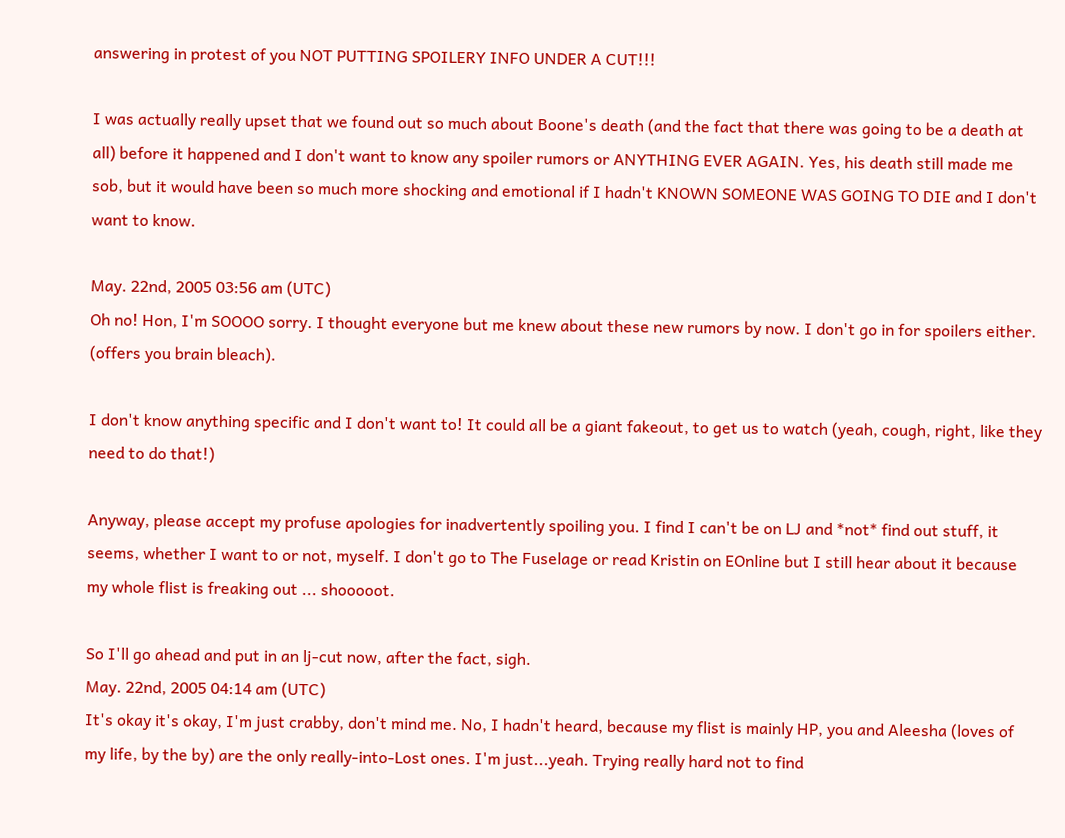answering in protest of you NOT PUTTING SPOILERY INFO UNDER A CUT!!!

I was actually really upset that we found out so much about Boone's death (and the fact that there was going to be a death at all) before it happened and I don't want to know any spoiler rumors or ANYTHING EVER AGAIN. Yes, his death still made me sob, but it would have been so much more shocking and emotional if I hadn't KNOWN SOMEONE WAS GOING TO DIE and I don't want to know.

May. 22nd, 2005 03:56 am (UTC)
Oh no! Hon, I'm SOOOO sorry. I thought everyone but me knew about these new rumors by now. I don't go in for spoilers either. (offers you brain bleach).

I don't know anything specific and I don't want to! It could all be a giant fakeout, to get us to watch (yeah, cough, right, like they need to do that!)

Anyway, please accept my profuse apologies for inadvertently spoiling you. I find I can't be on LJ and *not* find out stuff, it seems, whether I want to or not, myself. I don't go to The Fuselage or read Kristin on EOnline but I still hear about it because my whole flist is freaking out ... shooooot.

So I'll go ahead and put in an lj-cut now, after the fact, sigh.
May. 22nd, 2005 04:14 am (UTC)
It's okay it's okay, I'm just crabby, don't mind me. No, I hadn't heard, because my flist is mainly HP, you and Aleesha (loves of my life, by the by) are the only really-into-Lost ones. I'm just...yeah. Trying really hard not to find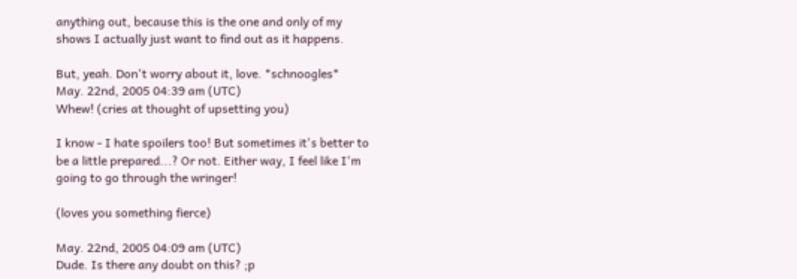anything out, because this is the one and only of my shows I actually just want to find out as it happens.

But, yeah. Don't worry about it, love. *schnoogles*
May. 22nd, 2005 04:39 am (UTC)
Whew! (cries at thought of upsetting you)

I know - I hate spoilers too! But sometimes it's better to be a little prepared...? Or not. Either way, I feel like I'm going to go through the wringer!

(loves you something fierce)

May. 22nd, 2005 04:09 am (UTC)
Dude. Is there any doubt on this? ;p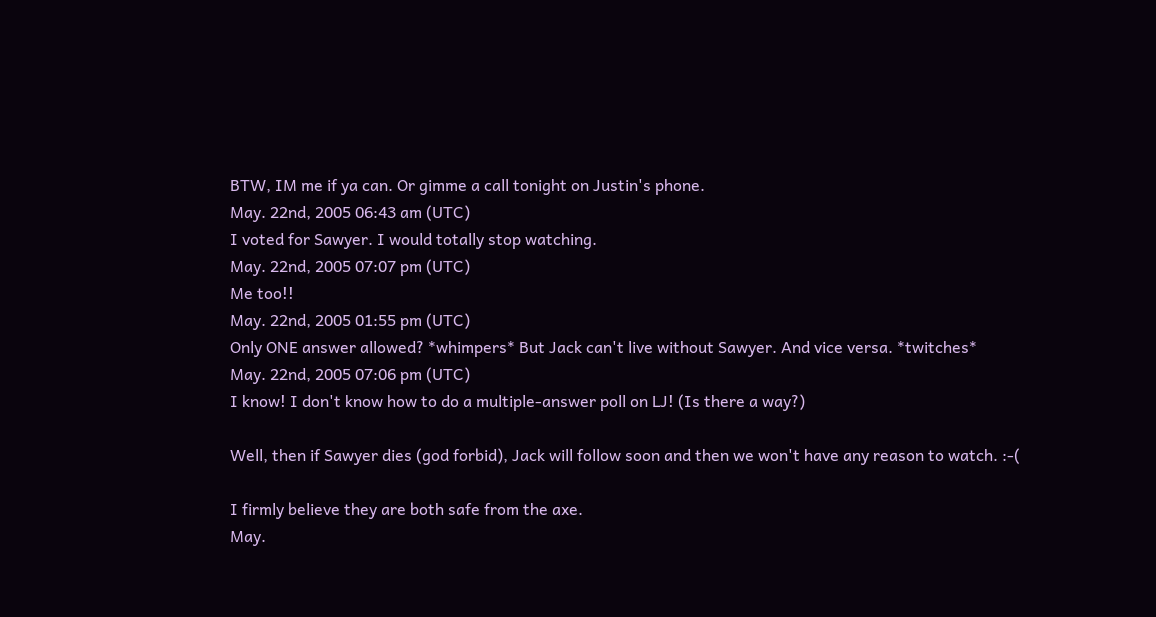BTW, IM me if ya can. Or gimme a call tonight on Justin's phone.
May. 22nd, 2005 06:43 am (UTC)
I voted for Sawyer. I would totally stop watching.
May. 22nd, 2005 07:07 pm (UTC)
Me too!!
May. 22nd, 2005 01:55 pm (UTC)
Only ONE answer allowed? *whimpers* But Jack can't live without Sawyer. And vice versa. *twitches*
May. 22nd, 2005 07:06 pm (UTC)
I know! I don't know how to do a multiple-answer poll on LJ! (Is there a way?)

Well, then if Sawyer dies (god forbid), Jack will follow soon and then we won't have any reason to watch. :-(

I firmly believe they are both safe from the axe.
May.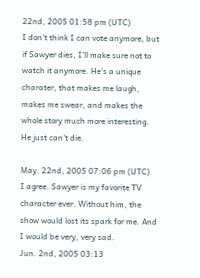22nd, 2005 01:58 pm (UTC)
I don't think I can vote anymore, but if Sawyer dies, I'll make sure not to watch it anymore. He's a unique charater, that makes me laugh, makes me swear, and makes the whole story much more interesting. He just can't die.

May. 22nd, 2005 07:06 pm (UTC)
I agree. Sawyer is my favorite TV character ever. Without him, the show would lost its spark for me. And I would be very, very sad.
Jun. 2nd, 2005 03:13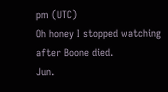pm (UTC)
Oh honey I stopped watching after Boone died.
Jun.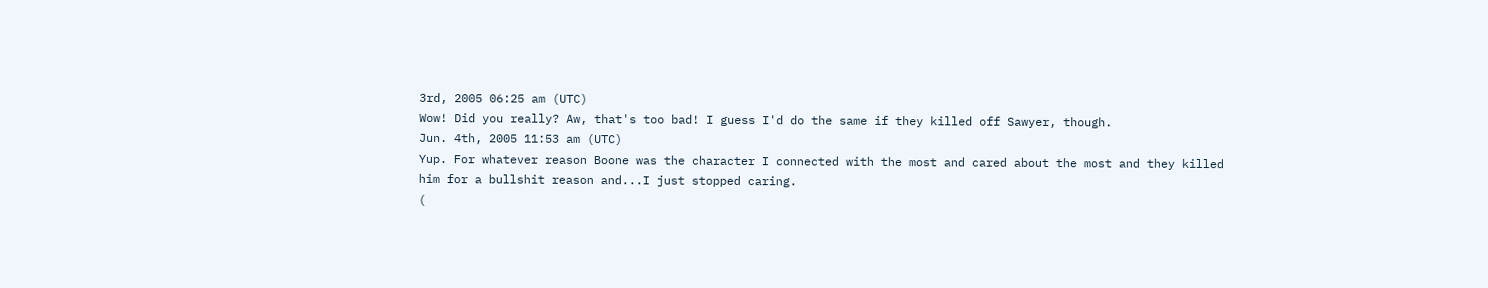3rd, 2005 06:25 am (UTC)
Wow! Did you really? Aw, that's too bad! I guess I'd do the same if they killed off Sawyer, though.
Jun. 4th, 2005 11:53 am (UTC)
Yup. For whatever reason Boone was the character I connected with the most and cared about the most and they killed him for a bullshit reason and...I just stopped caring.
(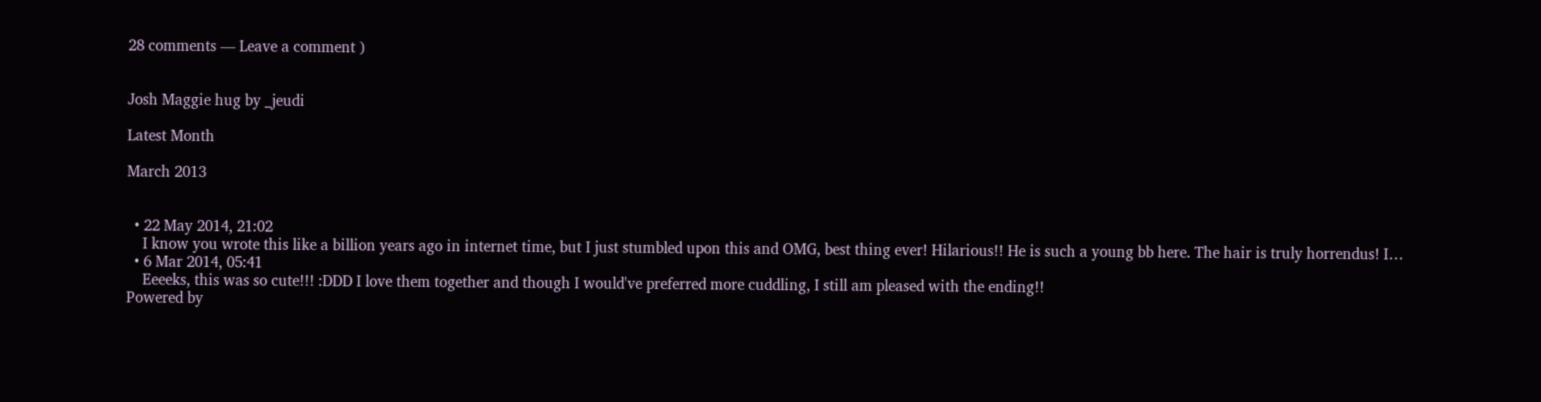28 comments — Leave a comment )


Josh Maggie hug by _jeudi

Latest Month

March 2013


  • 22 May 2014, 21:02
    I know you wrote this like a billion years ago in internet time, but I just stumbled upon this and OMG, best thing ever! Hilarious!! He is such a young bb here. The hair is truly horrendus! I…
  • 6 Mar 2014, 05:41
    Eeeeks, this was so cute!!! :DDD I love them together and though I would've preferred more cuddling, I still am pleased with the ending!!
Powered by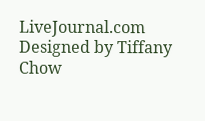LiveJournal.com
Designed by Tiffany Chow